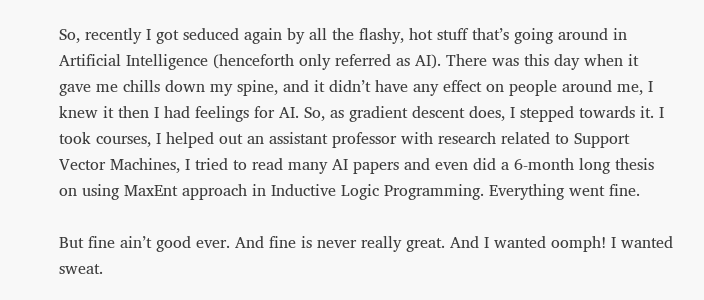So, recently I got seduced again by all the flashy, hot stuff that’s going around in Artificial Intelligence (henceforth only referred as AI). There was this day when it gave me chills down my spine, and it didn’t have any effect on people around me, I knew it then I had feelings for AI. So, as gradient descent does, I stepped towards it. I took courses, I helped out an assistant professor with research related to Support Vector Machines, I tried to read many AI papers and even did a 6-month long thesis on using MaxEnt approach in Inductive Logic Programming. Everything went fine.

But fine ain’t good ever. And fine is never really great. And I wanted oomph! I wanted sweat.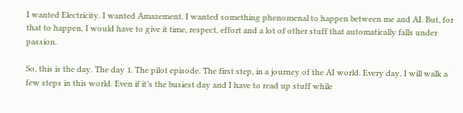I wanted Electricity. I wanted Amazement. I wanted something phenomenal to happen between me and AI. But, for that to happen, I would have to give it time, respect, effort and a lot of other stuff that automatically falls under passion.

So, this is the day. The day 1. The pilot episode. The first step, in a journey of the AI world. Every day, I will walk a few steps in this world. Even if it’s the busiest day and I have to read up stuff while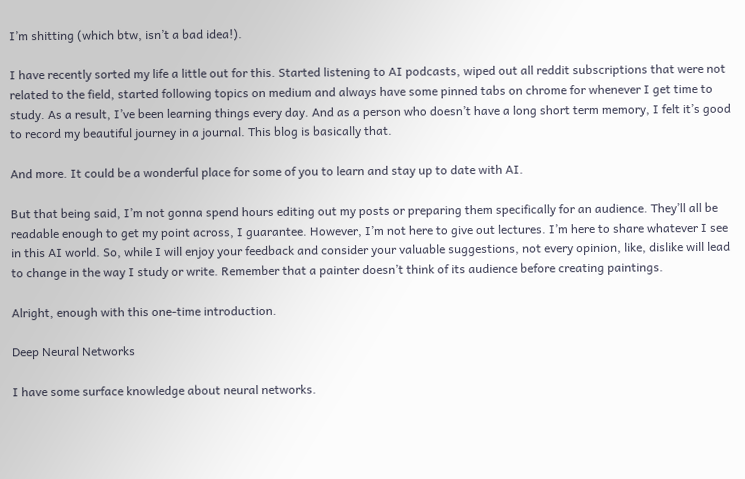I’m shitting (which btw, isn’t a bad idea!).

I have recently sorted my life a little out for this. Started listening to AI podcasts, wiped out all reddit subscriptions that were not related to the field, started following topics on medium and always have some pinned tabs on chrome for whenever I get time to study. As a result, I’ve been learning things every day. And as a person who doesn’t have a long short term memory, I felt it’s good to record my beautiful journey in a journal. This blog is basically that.

And more. It could be a wonderful place for some of you to learn and stay up to date with AI.

But that being said, I’m not gonna spend hours editing out my posts or preparing them specifically for an audience. They’ll all be readable enough to get my point across, I guarantee. However, I’m not here to give out lectures. I’m here to share whatever I see in this AI world. So, while I will enjoy your feedback and consider your valuable suggestions, not every opinion, like, dislike will lead to change in the way I study or write. Remember that a painter doesn’t think of its audience before creating paintings.

Alright, enough with this one-time introduction.

Deep Neural Networks

I have some surface knowledge about neural networks.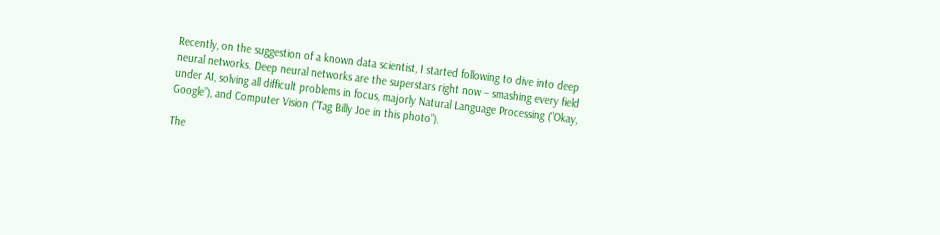Recently, on the suggestion of a known data scientist, I started following to dive into deep neural networks. Deep neural networks are the superstars right now – smashing every field under AI, solving all difficult problems in focus, majorly Natural Language Processing (“Okay, Google”), and Computer Vision (“Tag Billy Joe in this photo”).

The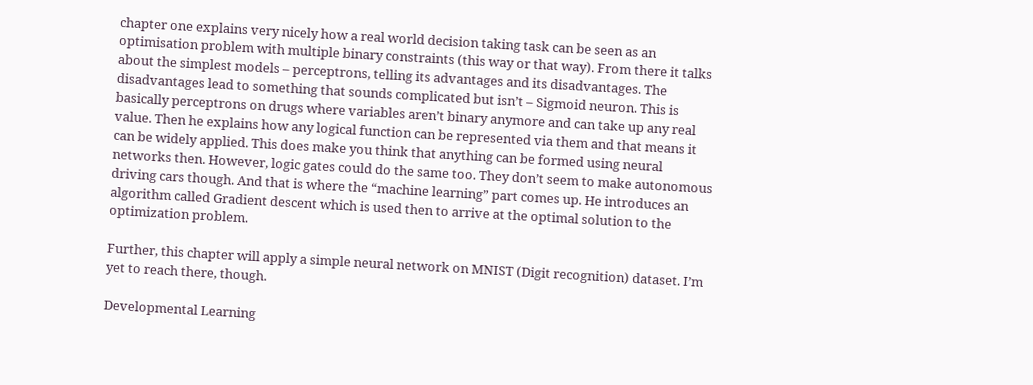chapter one explains very nicely how a real world decision taking task can be seen as an optimisation problem with multiple binary constraints (this way or that way). From there it talks about the simplest models – perceptrons, telling its advantages and its disadvantages. The disadvantages lead to something that sounds complicated but isn’t – Sigmoid neuron. This is basically perceptrons on drugs where variables aren’t binary anymore and can take up any real value. Then he explains how any logical function can be represented via them and that means it can be widely applied. This does make you think that anything can be formed using neural networks then. However, logic gates could do the same too. They don’t seem to make autonomous driving cars though. And that is where the “machine learning” part comes up. He introduces an algorithm called Gradient descent which is used then to arrive at the optimal solution to the optimization problem.

Further, this chapter will apply a simple neural network on MNIST (Digit recognition) dataset. I’m yet to reach there, though.

Developmental Learning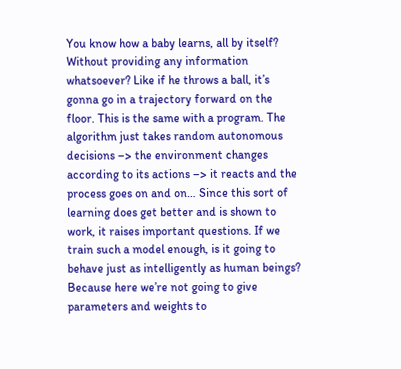You know how a baby learns, all by itself? Without providing any information whatsoever? Like if he throws a ball, it’s gonna go in a trajectory forward on the floor. This is the same with a program. The algorithm just takes random autonomous decisions –> the environment changes according to its actions –> it reacts and the process goes on and on… Since this sort of learning does get better and is shown to work, it raises important questions. If we train such a model enough, is it going to behave just as intelligently as human beings? Because here we’re not going to give parameters and weights to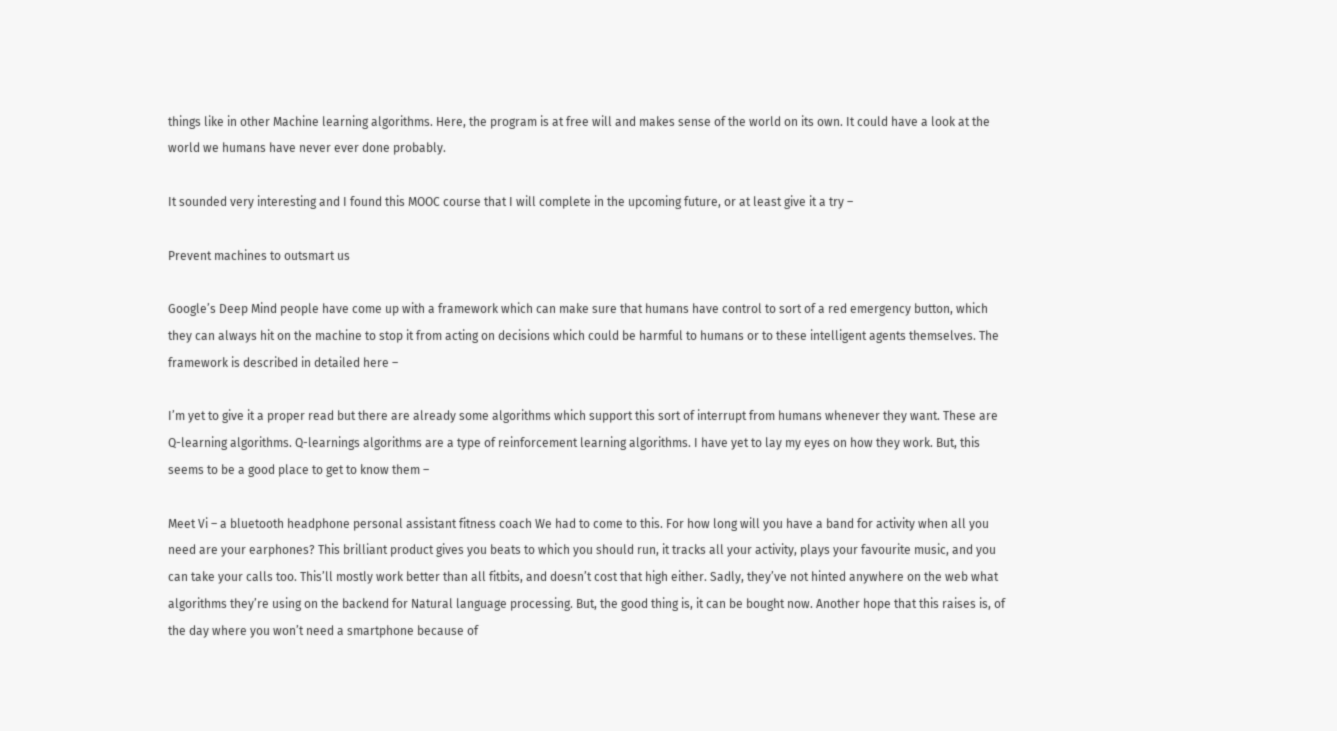things like in other Machine learning algorithms. Here, the program is at free will and makes sense of the world on its own. It could have a look at the world we humans have never ever done probably.

It sounded very interesting and I found this MOOC course that I will complete in the upcoming future, or at least give it a try –

Prevent machines to outsmart us

Google’s Deep Mind people have come up with a framework which can make sure that humans have control to sort of a red emergency button, which they can always hit on the machine to stop it from acting on decisions which could be harmful to humans or to these intelligent agents themselves. The framework is described in detailed here –

I’m yet to give it a proper read but there are already some algorithms which support this sort of interrupt from humans whenever they want. These are Q-learning algorithms. Q-learnings algorithms are a type of reinforcement learning algorithms. I have yet to lay my eyes on how they work. But, this seems to be a good place to get to know them –

Meet Vi – a bluetooth headphone personal assistant fitness coach We had to come to this. For how long will you have a band for activity when all you need are your earphones? This brilliant product gives you beats to which you should run, it tracks all your activity, plays your favourite music, and you can take your calls too. This’ll mostly work better than all fitbits, and doesn’t cost that high either. Sadly, they’ve not hinted anywhere on the web what algorithms they’re using on the backend for Natural language processing. But, the good thing is, it can be bought now. Another hope that this raises is, of the day where you won’t need a smartphone because of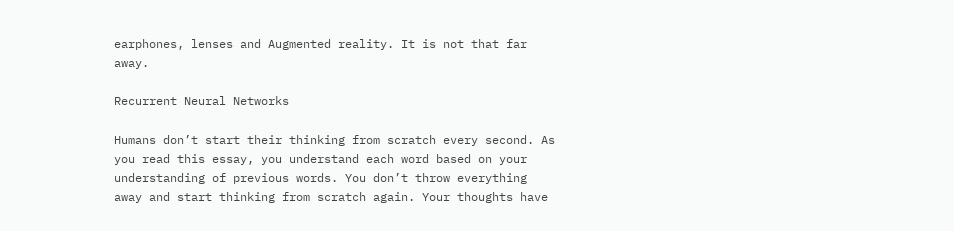earphones, lenses and Augmented reality. It is not that far away.

Recurrent Neural Networks

Humans don’t start their thinking from scratch every second. As you read this essay, you understand each word based on your understanding of previous words. You don’t throw everything away and start thinking from scratch again. Your thoughts have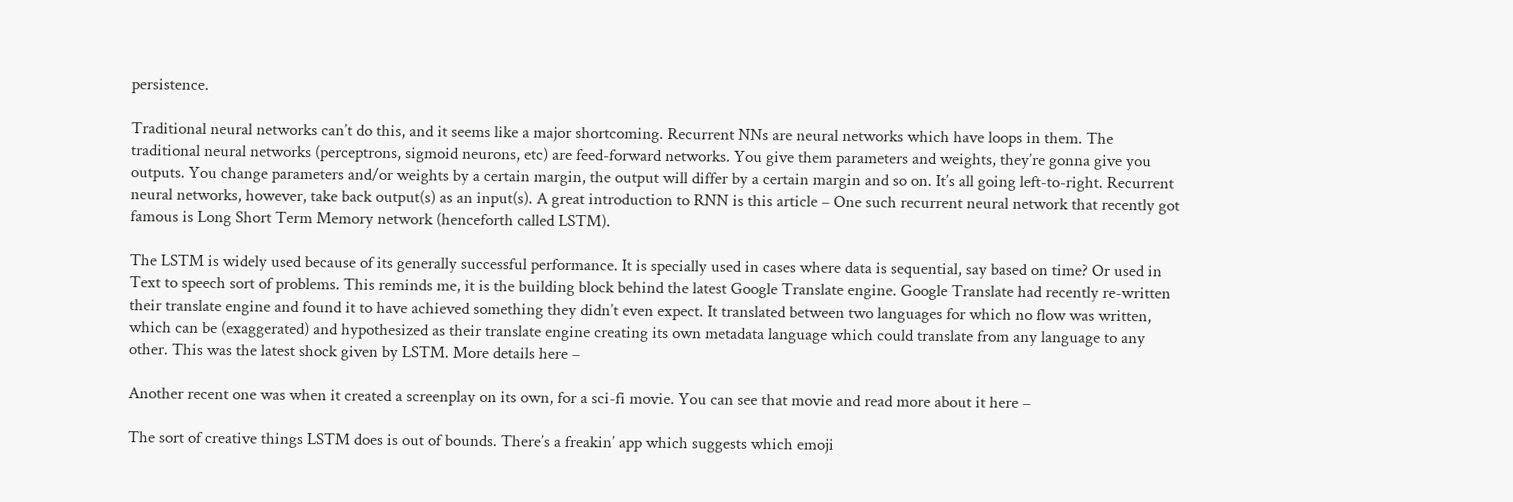persistence.

Traditional neural networks can’t do this, and it seems like a major shortcoming. Recurrent NNs are neural networks which have loops in them. The traditional neural networks (perceptrons, sigmoid neurons, etc) are feed-forward networks. You give them parameters and weights, they’re gonna give you outputs. You change parameters and/or weights by a certain margin, the output will differ by a certain margin and so on. It’s all going left-to-right. Recurrent neural networks, however, take back output(s) as an input(s). A great introduction to RNN is this article – One such recurrent neural network that recently got famous is Long Short Term Memory network (henceforth called LSTM).

The LSTM is widely used because of its generally successful performance. It is specially used in cases where data is sequential, say based on time? Or used in Text to speech sort of problems. This reminds me, it is the building block behind the latest Google Translate engine. Google Translate had recently re-written their translate engine and found it to have achieved something they didn’t even expect. It translated between two languages for which no flow was written, which can be (exaggerated) and hypothesized as their translate engine creating its own metadata language which could translate from any language to any other. This was the latest shock given by LSTM. More details here –

Another recent one was when it created a screenplay on its own, for a sci-fi movie. You can see that movie and read more about it here –

The sort of creative things LSTM does is out of bounds. There’s a freakin’ app which suggests which emoji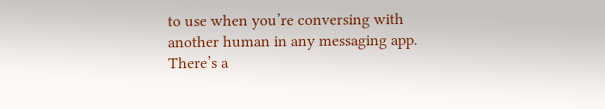to use when you’re conversing with another human in any messaging app. There’s a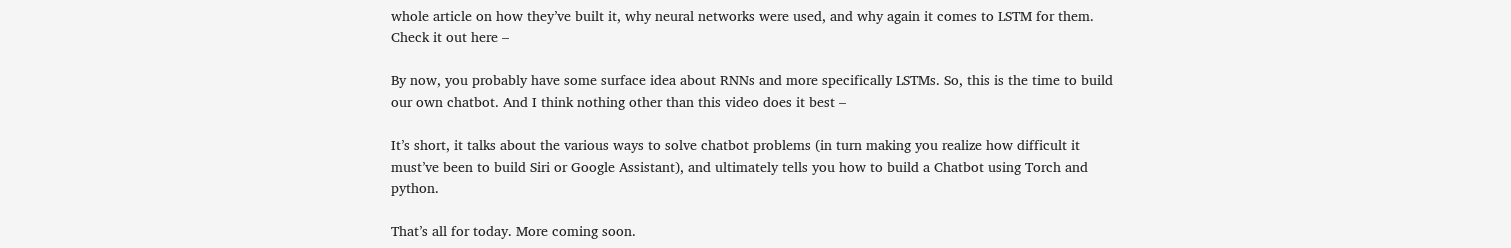whole article on how they’ve built it, why neural networks were used, and why again it comes to LSTM for them. Check it out here –

By now, you probably have some surface idea about RNNs and more specifically LSTMs. So, this is the time to build our own chatbot. And I think nothing other than this video does it best –

It’s short, it talks about the various ways to solve chatbot problems (in turn making you realize how difficult it must’ve been to build Siri or Google Assistant), and ultimately tells you how to build a Chatbot using Torch and python.

That’s all for today. More coming soon.